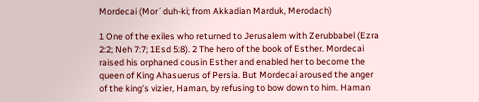Mordecai (Mor´duh-ki; from Akkadian Marduk, Merodach)

1 One of the exiles who returned to Jerusalem with Zerubbabel (Ezra 2:2; Neh 7:7; 1Esd 5:8). 2 The hero of the book of Esther. Mordecai raised his orphaned cousin Esther and enabled her to become the queen of King Ahasuerus of Persia. But Mordecai aroused the anger of the king’s vizier, Haman, by refusing to bow down to him. Haman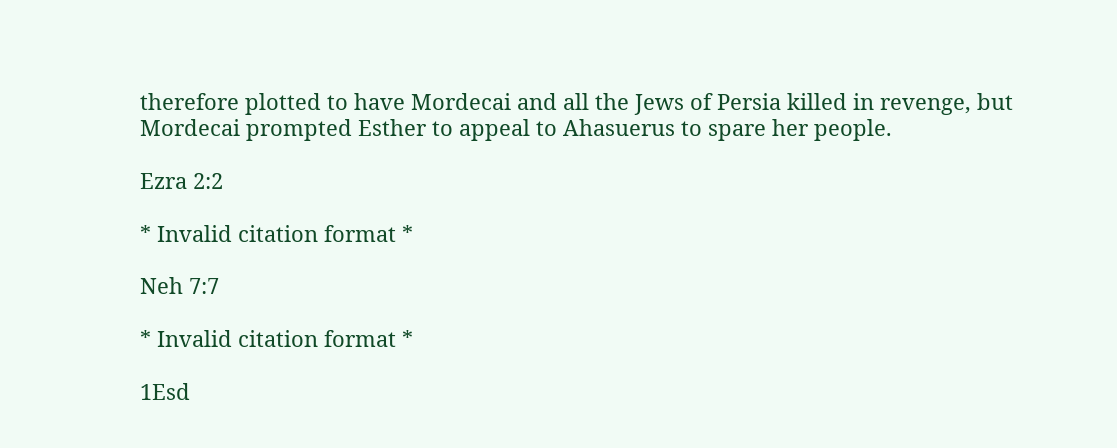therefore plotted to have Mordecai and all the Jews of Persia killed in revenge, but Mordecai prompted Esther to appeal to Ahasuerus to spare her people.

Ezra 2:2

* Invalid citation format *

Neh 7:7

* Invalid citation format *

1Esd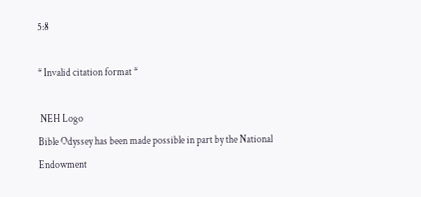5:8

* Invalid citation format *

 NEH Logo
Bible Odyssey has been made possible in part by the National Endowment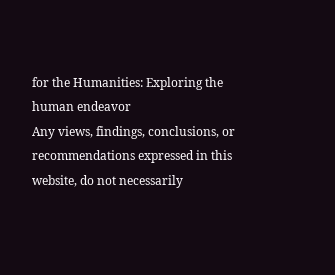for the Humanities: Exploring the human endeavor
Any views, findings, conclusions, or recommendations expressed in this website, do not necessarily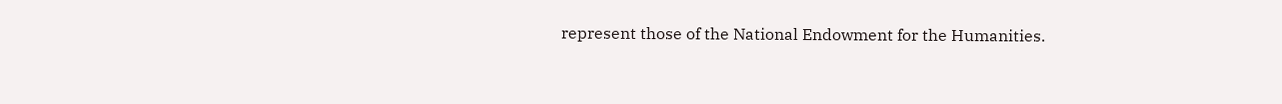represent those of the National Endowment for the Humanities.